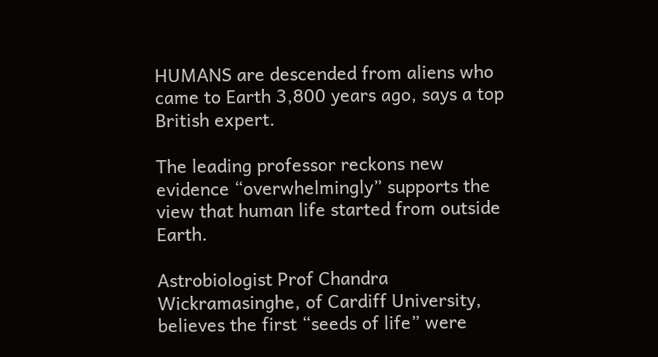HUMANS are descended from aliens who came to Earth 3,800 years ago, says a top British expert.

The leading professor reckons new evidence “overwhelmingly” supports the view that human life started from outside Earth.

Astrobiologist Prof Chandra Wickramasinghe, of Cardiff University, believes the first “seeds of life” were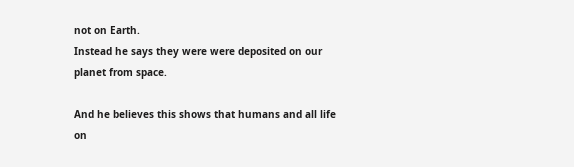not on Earth.
Instead he says they were were deposited on our planet from space.

And he believes this shows that humans and all life on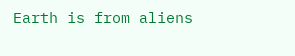Earth is from aliens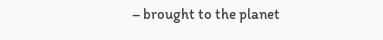– brought to the planet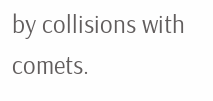by collisions with comets.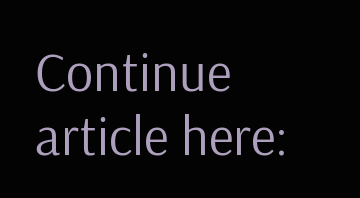Continue article here: